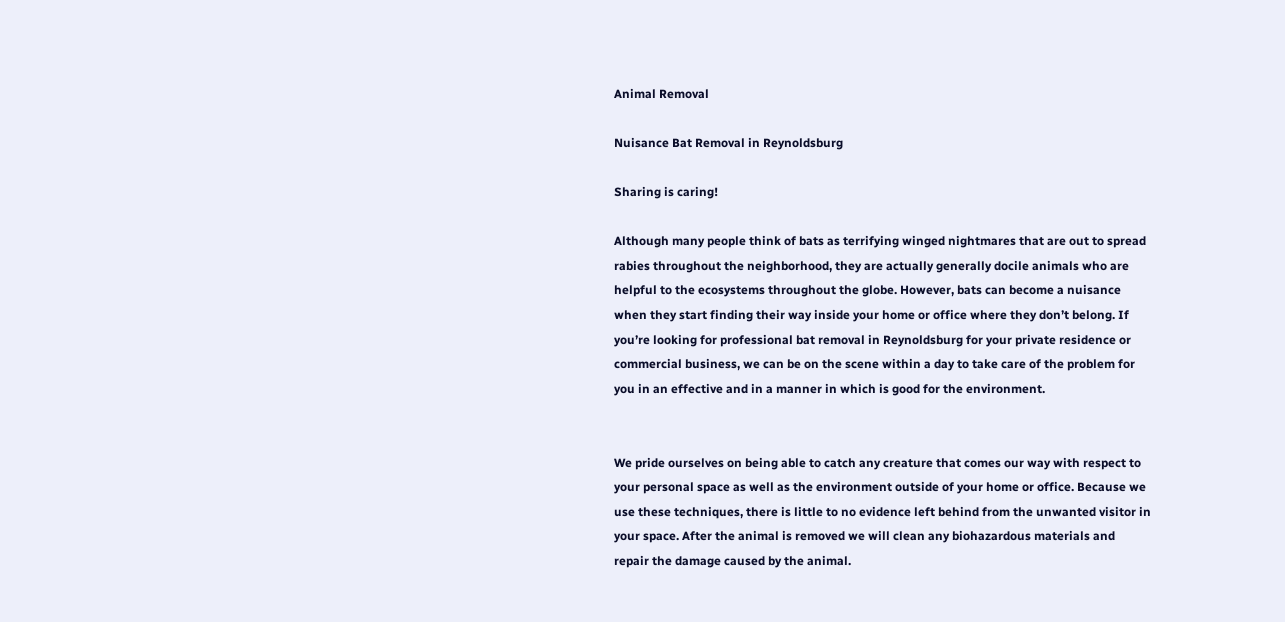Animal Removal

Nuisance Bat Removal in Reynoldsburg

Sharing is caring!

Although many people think of bats as terrifying winged nightmares that are out to spread rabies throughout the neighborhood, they are actually generally docile animals who are helpful to the ecosystems throughout the globe. However, bats can become a nuisance when they start finding their way inside your home or office where they don’t belong. If you’re looking for professional bat removal in Reynoldsburg for your private residence or commercial business, we can be on the scene within a day to take care of the problem for you in an effective and in a manner in which is good for the environment.


We pride ourselves on being able to catch any creature that comes our way with respect to your personal space as well as the environment outside of your home or office. Because we use these techniques, there is little to no evidence left behind from the unwanted visitor in your space. After the animal is removed we will clean any biohazardous materials and repair the damage caused by the animal.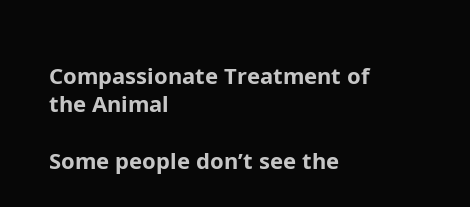Compassionate Treatment of the Animal

Some people don’t see the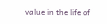value in the life of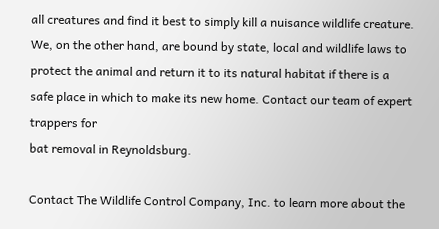all creatures and find it best to simply kill a nuisance wildlife creature. We, on the other hand, are bound by state, local and wildlife laws to protect the animal and return it to its natural habitat if there is a safe place in which to make its new home. Contact our team of expert trappers for
bat removal in Reynoldsburg.

Contact The Wildlife Control Company, Inc. to learn more about the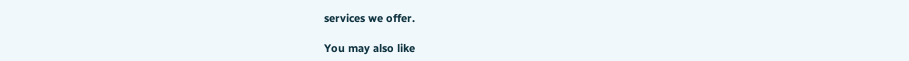services we offer.

You may also like